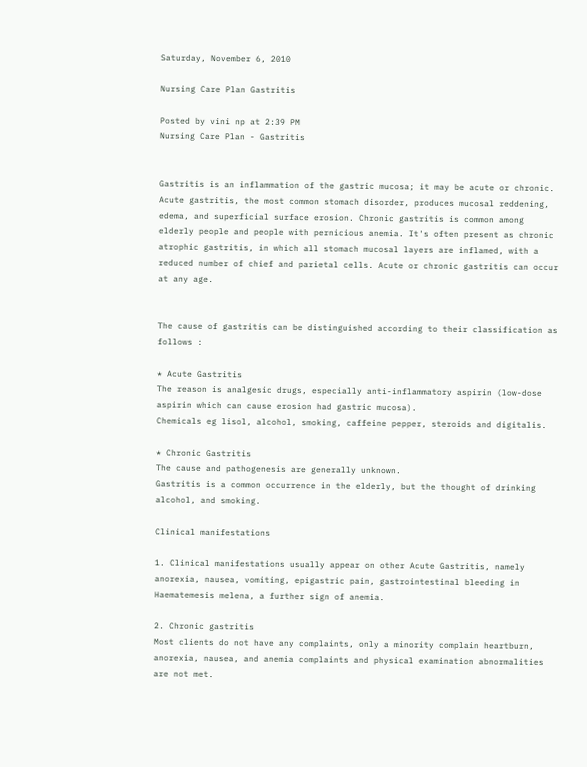Saturday, November 6, 2010

Nursing Care Plan Gastritis

Posted by vini np at 2:39 PM
Nursing Care Plan - Gastritis


Gastritis is an inflammation of the gastric mucosa; it may be acute or chronic. Acute gastritis, the most common stomach disorder, produces mucosal reddening, edema, and superficial surface erosion. Chronic gastritis is common among elderly people and people with pernicious anemia. It's often present as chronic atrophic gastritis, in which all stomach mucosal layers are inflamed, with a reduced number of chief and parietal cells. Acute or chronic gastritis can occur at any age.


The cause of gastritis can be distinguished according to their classification as follows :

* Acute Gastritis
The reason is analgesic drugs, especially anti-inflammatory aspirin (low-dose aspirin which can cause erosion had gastric mucosa).
Chemicals eg lisol, alcohol, smoking, caffeine pepper, steroids and digitalis.

* Chronic Gastritis
The cause and pathogenesis are generally unknown.
Gastritis is a common occurrence in the elderly, but the thought of drinking alcohol, and smoking.

Clinical manifestations

1. Clinical manifestations usually appear on other Acute Gastritis, namely anorexia, nausea, vomiting, epigastric pain, gastrointestinal bleeding in Haematemesis melena, a further sign of anemia.

2. Chronic gastritis
Most clients do not have any complaints, only a minority complain heartburn, anorexia, nausea, and anemia complaints and physical examination abnormalities are not met.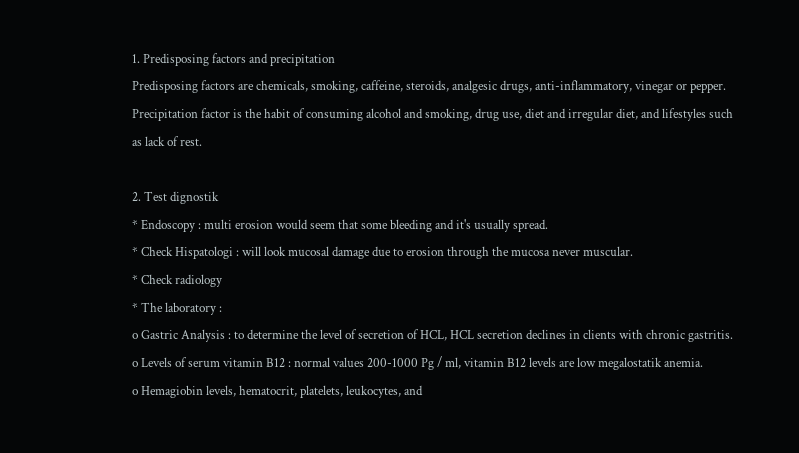1. Predisposing factors and precipitation
Predisposing factors are chemicals, smoking, caffeine, steroids, analgesic drugs, anti-inflammatory, vinegar or pepper.
Precipitation factor is the habit of consuming alcohol and smoking, drug use, diet and irregular diet, and lifestyles such as lack of rest.

2. Test dignostik
* Endoscopy : multi erosion would seem that some bleeding and it's usually spread.
* Check Hispatologi : will look mucosal damage due to erosion through the mucosa never muscular.
* Check radiology
* The laboratory :
o Gastric Analysis : to determine the level of secretion of HCL, HCL secretion declines in clients with chronic gastritis.
o Levels of serum vitamin B12 : normal values 200-1000 Pg / ml, vitamin B12 levels are low megalostatik anemia.
o Hemagiobin levels, hematocrit, platelets, leukocytes, and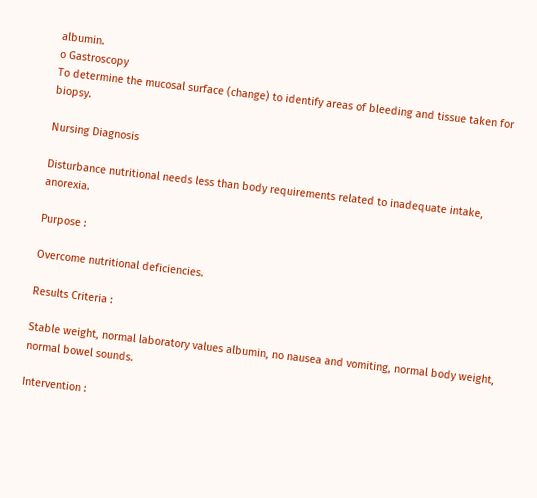albumin.
o Gastroscopy
To determine the mucosal surface (change) to identify areas of bleeding and tissue taken for biopsy.

Nursing Diagnosis

Disturbance nutritional needs less than body requirements related to inadequate intake, anorexia.

Purpose :

Overcome nutritional deficiencies.

Results Criteria :

Stable weight, normal laboratory values albumin, no nausea and vomiting, normal body weight, normal bowel sounds.

Intervention :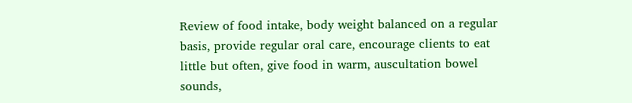Review of food intake, body weight balanced on a regular basis, provide regular oral care, encourage clients to eat little but often, give food in warm, auscultation bowel sounds,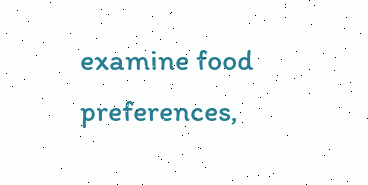examine food preferences,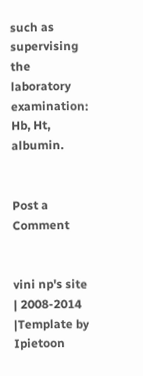such as supervising the laboratory examination: Hb, Ht, albumin.


Post a Comment


vini np's site | 2008-2014 |Template by Ipietoon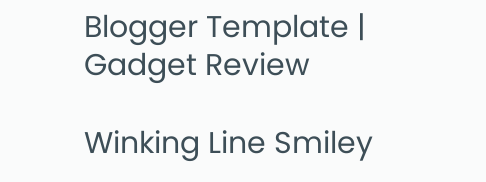Blogger Template | Gadget Review

Winking Line Smiley